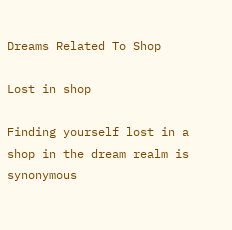Dreams Related To Shop

Lost in shop

Finding yourself lost in a shop in the dream realm is synonymous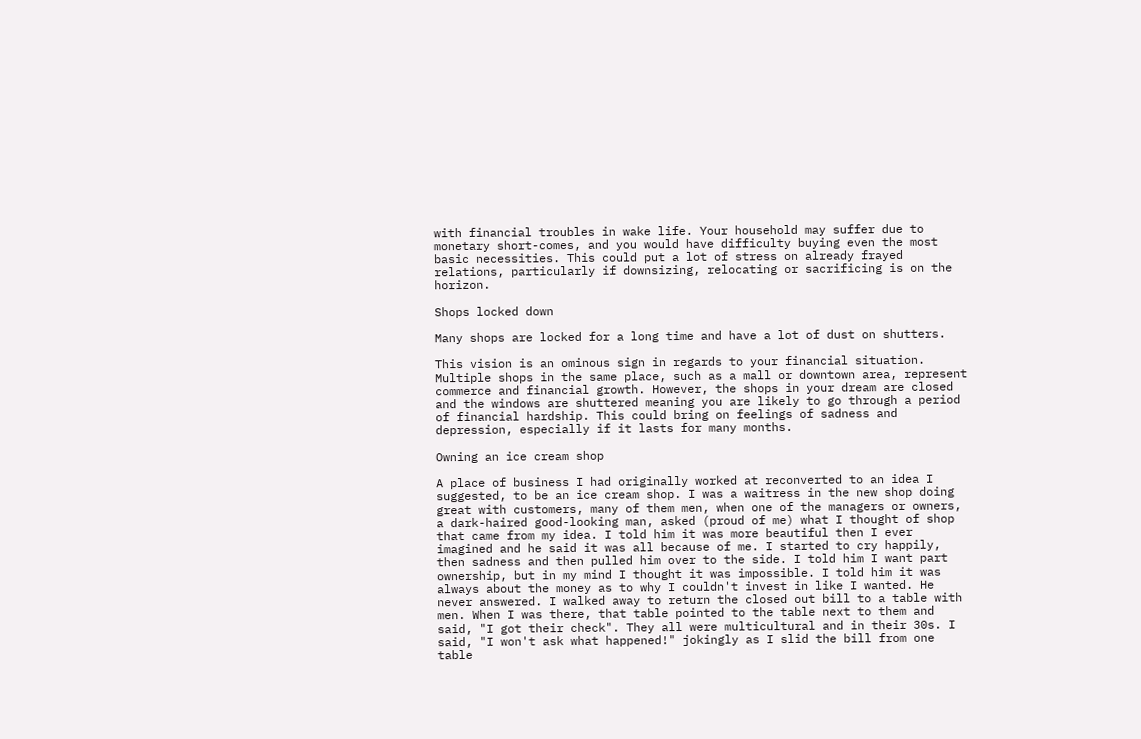with financial troubles in wake life. Your household may suffer due to monetary short-comes, and you would have difficulty buying even the most basic necessities. This could put a lot of stress on already frayed relations, particularly if downsizing, relocating or sacrificing is on the horizon.

Shops locked down

Many shops are locked for a long time and have a lot of dust on shutters.

This vision is an ominous sign in regards to your financial situation. Multiple shops in the same place, such as a mall or downtown area, represent commerce and financial growth. However, the shops in your dream are closed and the windows are shuttered meaning you are likely to go through a period of financial hardship. This could bring on feelings of sadness and depression, especially if it lasts for many months.

Owning an ice cream shop

A place of business I had originally worked at reconverted to an idea I suggested, to be an ice cream shop. I was a waitress in the new shop doing great with customers, many of them men, when one of the managers or owners, a dark-haired good-looking man, asked (proud of me) what I thought of shop that came from my idea. I told him it was more beautiful then I ever imagined and he said it was all because of me. I started to cry happily, then sadness and then pulled him over to the side. I told him I want part ownership, but in my mind I thought it was impossible. I told him it was always about the money as to why I couldn't invest in like I wanted. He never answered. I walked away to return the closed out bill to a table with men. When I was there, that table pointed to the table next to them and said, "I got their check". They all were multicultural and in their 30s. I said, "I won't ask what happened!" jokingly as I slid the bill from one table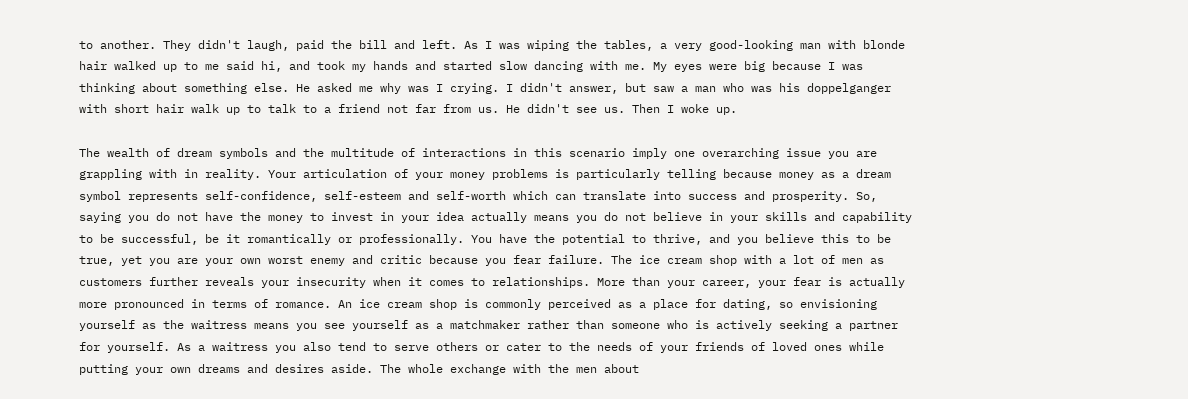to another. They didn't laugh, paid the bill and left. As I was wiping the tables, a very good-looking man with blonde hair walked up to me said hi, and took my hands and started slow dancing with me. My eyes were big because I was thinking about something else. He asked me why was I crying. I didn't answer, but saw a man who was his doppelganger with short hair walk up to talk to a friend not far from us. He didn't see us. Then I woke up.

The wealth of dream symbols and the multitude of interactions in this scenario imply one overarching issue you are grappling with in reality. Your articulation of your money problems is particularly telling because money as a dream symbol represents self-confidence, self-esteem and self-worth which can translate into success and prosperity. So, saying you do not have the money to invest in your idea actually means you do not believe in your skills and capability to be successful, be it romantically or professionally. You have the potential to thrive, and you believe this to be true, yet you are your own worst enemy and critic because you fear failure. The ice cream shop with a lot of men as customers further reveals your insecurity when it comes to relationships. More than your career, your fear is actually more pronounced in terms of romance. An ice cream shop is commonly perceived as a place for dating, so envisioning yourself as the waitress means you see yourself as a matchmaker rather than someone who is actively seeking a partner for yourself. As a waitress you also tend to serve others or cater to the needs of your friends of loved ones while putting your own dreams and desires aside. The whole exchange with the men about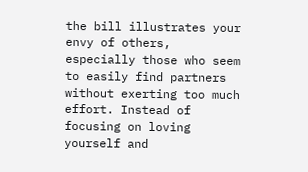the bill illustrates your envy of others, especially those who seem to easily find partners without exerting too much effort. Instead of focusing on loving yourself and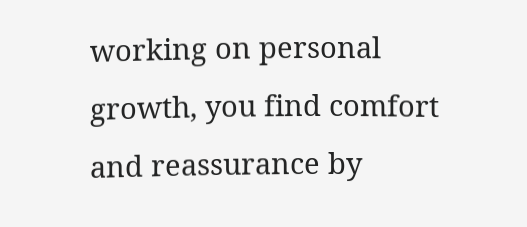working on personal growth, you find comfort and reassurance by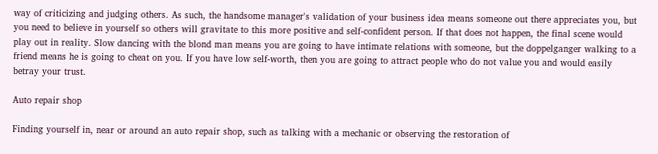way of criticizing and judging others. As such, the handsome manager's validation of your business idea means someone out there appreciates you, but you need to believe in yourself so others will gravitate to this more positive and self-confident person. If that does not happen, the final scene would play out in reality. Slow dancing with the blond man means you are going to have intimate relations with someone, but the doppelganger walking to a friend means he is going to cheat on you. If you have low self-worth, then you are going to attract people who do not value you and would easily betray your trust.

Auto repair shop

Finding yourself in, near or around an auto repair shop, such as talking with a mechanic or observing the restoration of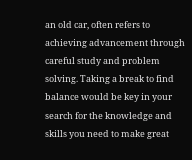an old car, often refers to achieving advancement through careful study and problem solving. Taking a break to find balance would be key in your search for the knowledge and skills you need to make great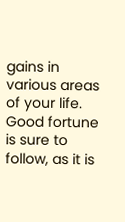gains in various areas of your life. Good fortune is sure to follow, as it is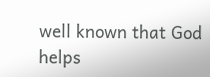well known that God helps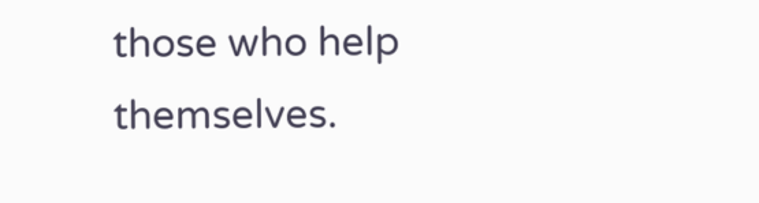those who help themselves.